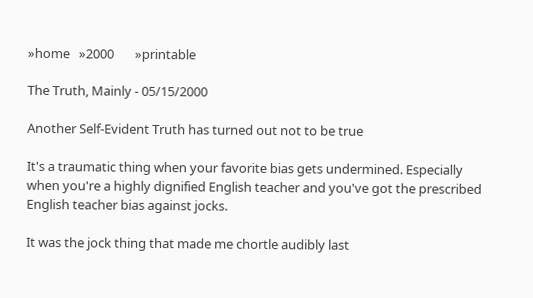»home   »2000       »printable

The Truth, Mainly - 05/15/2000

Another Self-Evident Truth has turned out not to be true

It's a traumatic thing when your favorite bias gets undermined. Especially when you're a highly dignified English teacher and you've got the prescribed English teacher bias against jocks.

It was the jock thing that made me chortle audibly last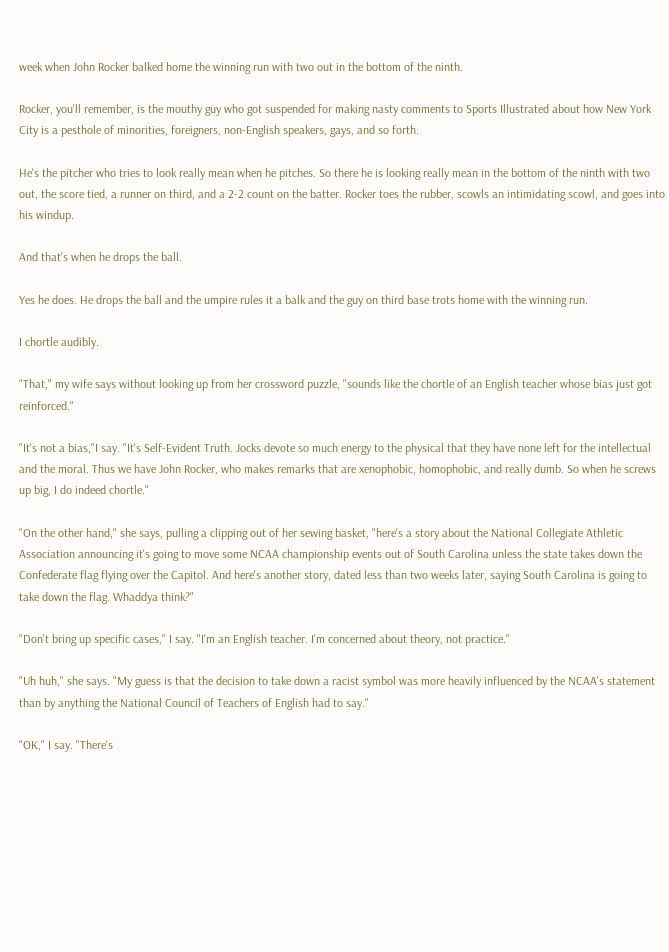week when John Rocker balked home the winning run with two out in the bottom of the ninth.

Rocker, you'll remember, is the mouthy guy who got suspended for making nasty comments to Sports Illustrated about how New York City is a pesthole of minorities, foreigners, non-English speakers, gays, and so forth.

He's the pitcher who tries to look really mean when he pitches. So there he is looking really mean in the bottom of the ninth with two out, the score tied, a runner on third, and a 2-2 count on the batter. Rocker toes the rubber, scowls an intimidating scowl, and goes into his windup.

And that's when he drops the ball.

Yes he does. He drops the ball and the umpire rules it a balk and the guy on third base trots home with the winning run.

I chortle audibly.

"That," my wife says without looking up from her crossword puzzle, "sounds like the chortle of an English teacher whose bias just got reinforced."

"It's not a bias,"I say. "It's Self-Evident Truth. Jocks devote so much energy to the physical that they have none left for the intellectual and the moral. Thus we have John Rocker, who makes remarks that are xenophobic, homophobic, and really dumb. So when he screws up big, I do indeed chortle."

"On the other hand," she says, pulling a clipping out of her sewing basket, "here's a story about the National Collegiate Athletic Association announcing it's going to move some NCAA championship events out of South Carolina unless the state takes down the Confederate flag flying over the Capitol. And here's another story, dated less than two weeks later, saying South Carolina is going to take down the flag. Whaddya think?"

"Don't bring up specific cases," I say. "I'm an English teacher. I'm concerned about theory, not practice."

"Uh huh," she says. "My guess is that the decision to take down a racist symbol was more heavily influenced by the NCAA's statement than by anything the National Council of Teachers of English had to say."

"OK," I say. "There's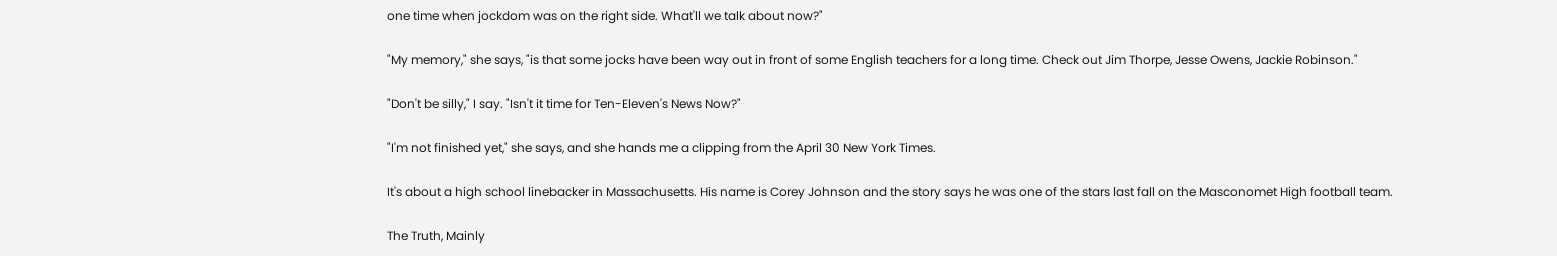one time when jockdom was on the right side. What'll we talk about now?"

"My memory," she says, "is that some jocks have been way out in front of some English teachers for a long time. Check out Jim Thorpe, Jesse Owens, Jackie Robinson."

"Don't be silly," I say. "Isn't it time for Ten-Eleven's News Now?"

"I'm not finished yet," she says, and she hands me a clipping from the April 30 New York Times.

It's about a high school linebacker in Massachusetts. His name is Corey Johnson and the story says he was one of the stars last fall on the Masconomet High football team.

The Truth, Mainly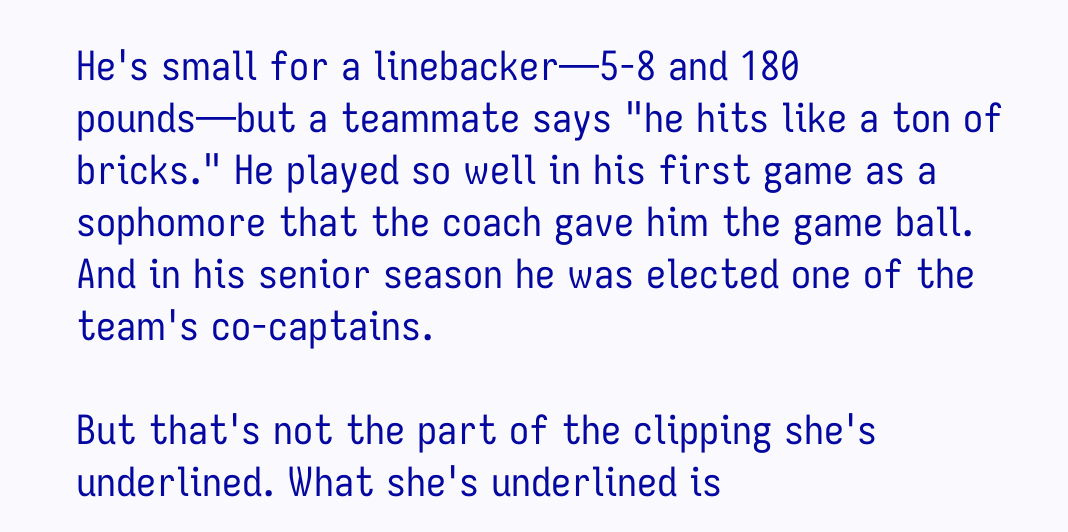He's small for a linebacker—5-8 and 180 pounds—but a teammate says "he hits like a ton of bricks." He played so well in his first game as a sophomore that the coach gave him the game ball. And in his senior season he was elected one of the team's co-captains.

But that's not the part of the clipping she's underlined. What she's underlined is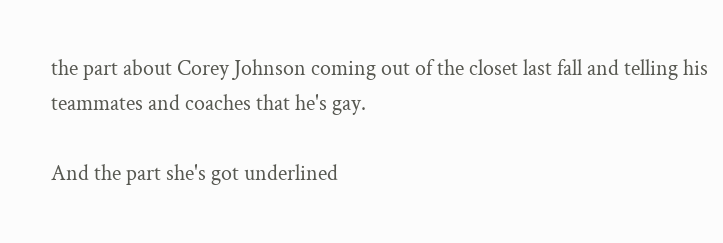the part about Corey Johnson coming out of the closet last fall and telling his teammates and coaches that he's gay.

And the part she's got underlined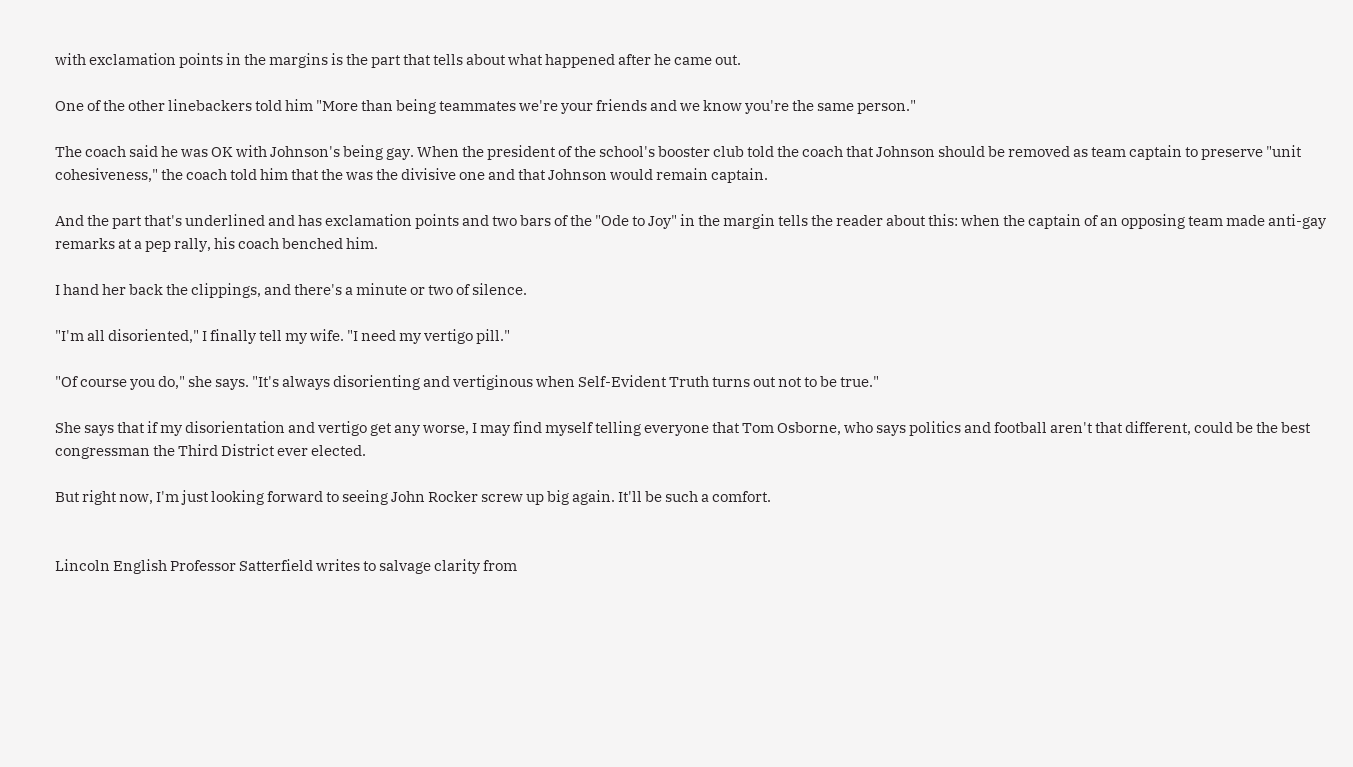with exclamation points in the margins is the part that tells about what happened after he came out.

One of the other linebackers told him "More than being teammates we're your friends and we know you're the same person."

The coach said he was OK with Johnson's being gay. When the president of the school's booster club told the coach that Johnson should be removed as team captain to preserve "unit cohesiveness," the coach told him that the was the divisive one and that Johnson would remain captain.

And the part that's underlined and has exclamation points and two bars of the "Ode to Joy" in the margin tells the reader about this: when the captain of an opposing team made anti-gay remarks at a pep rally, his coach benched him.

I hand her back the clippings, and there's a minute or two of silence.

"I'm all disoriented," I finally tell my wife. "I need my vertigo pill."

"Of course you do," she says. "It's always disorienting and vertiginous when Self-Evident Truth turns out not to be true."

She says that if my disorientation and vertigo get any worse, I may find myself telling everyone that Tom Osborne, who says politics and football aren't that different, could be the best congressman the Third District ever elected.

But right now, I'm just looking forward to seeing John Rocker screw up big again. It'll be such a comfort.


Lincoln English Professor Satterfield writes to salvage clarity from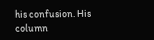his confusion. His column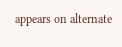appears on alternate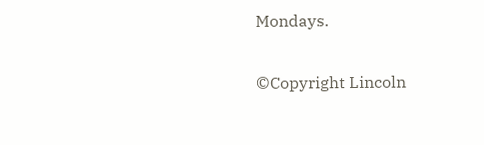Mondays.


©Copyright Lincoln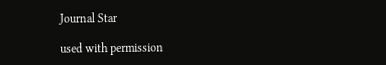Journal Star

used with permission